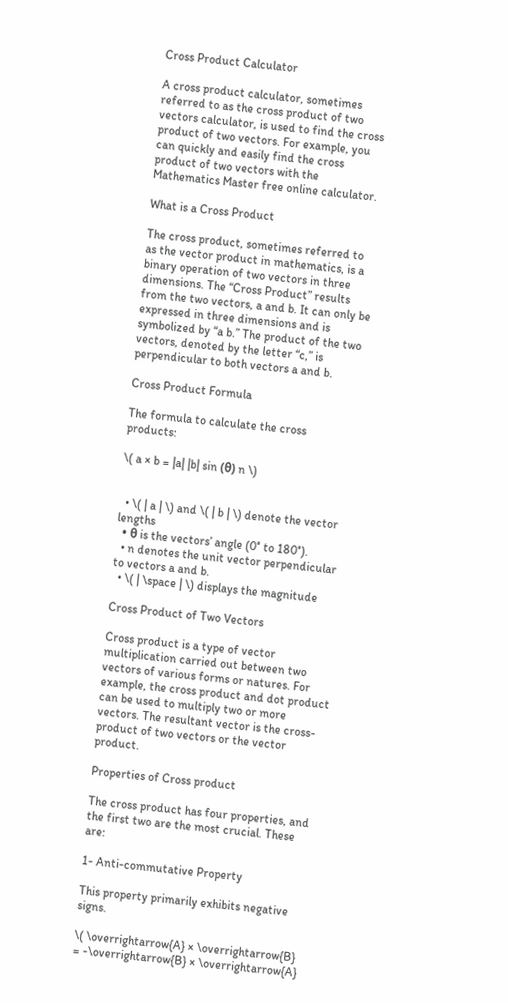Cross Product Calculator

A cross product calculator, sometimes referred to as the cross product of two vectors calculator, is used to find the cross product of two vectors. For example, you can quickly and easily find the cross product of two vectors with the Mathematics Master free online calculator.

What is a Cross Product

The cross product, sometimes referred to as the vector product in mathematics, is a binary operation of two vectors in three dimensions. The “Cross Product” results from the two vectors, a and b. It can only be expressed in three dimensions and is symbolized by “a b.” The product of the two vectors, denoted by the letter “c,” is perpendicular to both vectors a and b.

Cross Product Formula

The formula to calculate the cross products:

\( a × b = |a| |b| sin (θ) n \)


  • \( | a | \) and \( | b | \) denote the vector lengths
  • θ is the vectors’ angle (0° to 180°).
  • n denotes the unit vector perpendicular to vectors a and b.
  • \( | \space | \) displays the magnitude

Cross Product of Two Vectors

Cross product is a type of vector multiplication carried out between two vectors of various forms or natures. For example, the cross product and dot product can be used to multiply two or more vectors. The resultant vector is the cross-product of two vectors or the vector product.

Properties of Cross product

The cross product has four properties, and the first two are the most crucial. These are:

1- Anti-commutative Property

This property primarily exhibits negative signs.

\( \overrightarrow{A} × \overrightarrow{B} = -\overrightarrow{B} × \overrightarrow{A}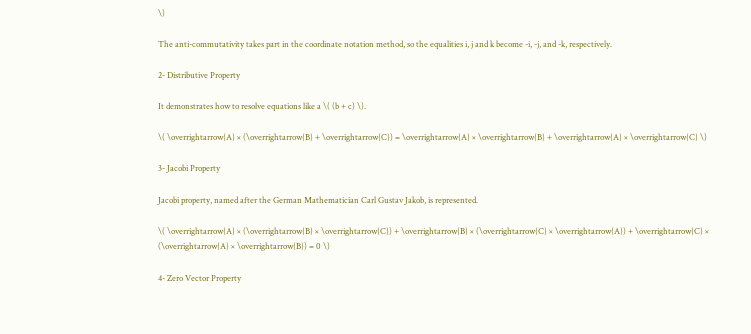\)

The anti-commutativity takes part in the coordinate notation method, so the equalities i, j and k become -i, -j, and -k, respectively.

2- Distributive Property

It demonstrates how to resolve equations like a \( (b + c) \).

\( \overrightarrow{A} × (\overrightarrow{B} + \overrightarrow{C}) = \overrightarrow{A} × \overrightarrow{B} + \overrightarrow{A} × \overrightarrow{C} \)

3- Jacobi Property

Jacobi property, named after the German Mathematician Carl Gustav Jakob, is represented.

\( \overrightarrow{A} × (\overrightarrow{B} × \overrightarrow{C}) + \overrightarrow{B} × (\overrightarrow{C} × \overrightarrow{A}) + \overrightarrow{C} × (\overrightarrow{A} × \overrightarrow{B}) = 0 \)

4- Zero Vector Property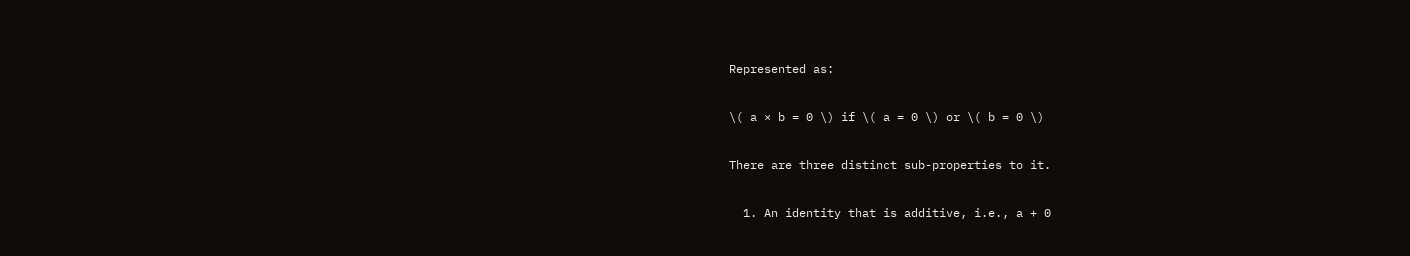Represented as:

\( a × b = 0 \) if \( a = 0 \) or \( b = 0 \)

There are three distinct sub-properties to it.

  1. An identity that is additive, i.e., a + 0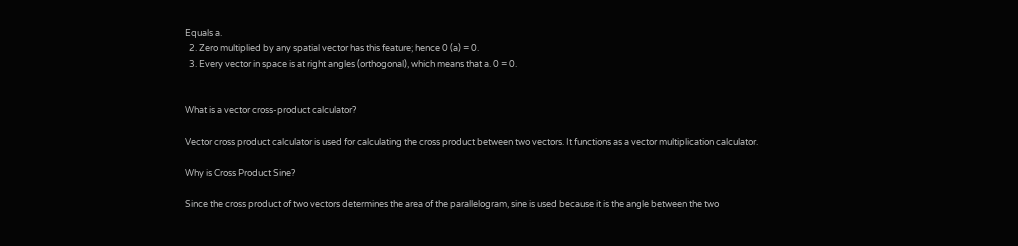Equals a.
  2. Zero multiplied by any spatial vector has this feature; hence 0 (a) = 0.
  3. Every vector in space is at right angles (orthogonal), which means that a. 0 = 0.


What is a vector cross-product calculator?

Vector cross product calculator is used for calculating the cross product between two vectors. It functions as a vector multiplication calculator.

Why is Cross Product Sine?

Since the cross product of two vectors determines the area of the parallelogram, sine is used because it is the angle between the two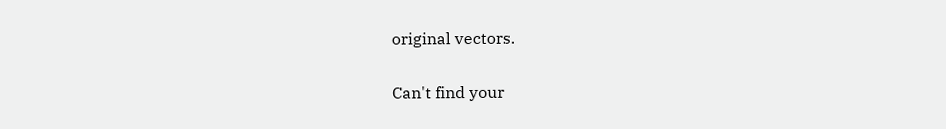original vectors.

Can't find your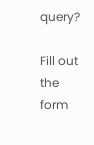query?

Fill out the form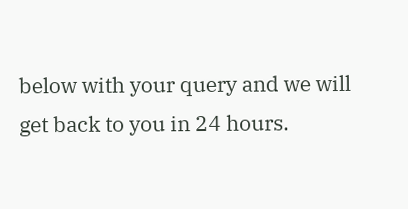below with your query and we will get back to you in 24 hours.